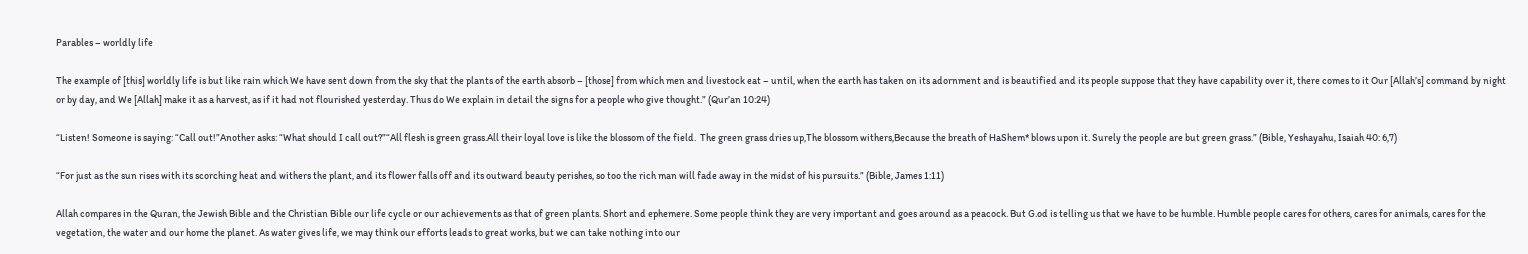Parables – worldly life

The example of [this] worldly life is but like rain which We have sent down from the sky that the plants of the earth absorb – [those] from which men and livestock eat – until, when the earth has taken on its adornment and is beautified and its people suppose that they have capability over it, there comes to it Our [Allah’s] command by night or by day, and We [Allah] make it as a harvest, as if it had not flourished yesterday. Thus do We explain in detail the signs for a people who give thought.” (Qur’an 10:24)

“Listen! Someone is saying: “Call out!”Another asks: “What should I call out?”“All flesh is green grass.All their loyal love is like the blossom of the field.  The green grass dries up,The blossom withers,Because the breath of HaShem* blows upon it. Surely the people are but green grass.” (Bible, Yeshayahu, Isaiah 40: 6,7)

“For just as the sun rises with its scorching heat and withers the plant, and its flower falls off and its outward beauty perishes, so too the rich man will fade away in the midst of his pursuits.” (Bible, James 1:11)

Allah compares in the Quran, the Jewish Bible and the Christian Bible our life cycle or our achievements as that of green plants. Short and ephemere. Some people think they are very important and goes around as a peacock. But G.od is telling us that we have to be humble. Humble people cares for others, cares for animals, cares for the vegetation, the water and our home the planet. As water gives life, we may think our efforts leads to great works, but we can take nothing into our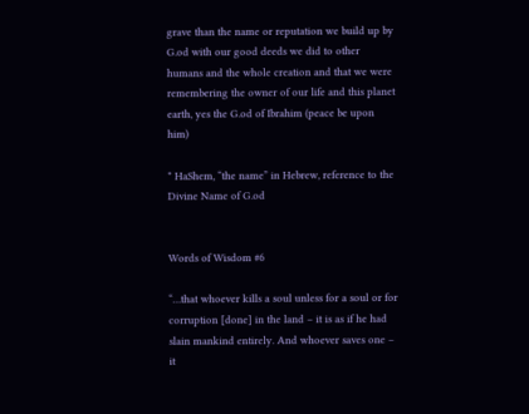grave than the name or reputation we build up by G.od with our good deeds we did to other humans and the whole creation and that we were remembering the owner of our life and this planet earth, yes the G.od of Ibrahim (peace be upon him)

* HaShem, “the name” in Hebrew, reference to the Divine Name of G.od


Words of Wisdom #6

“…that whoever kills a soul unless for a soul or for corruption [done] in the land – it is as if he had slain mankind entirely. And whoever saves one – it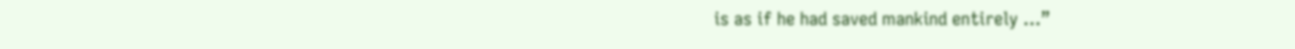is as if he had saved mankind entirely …”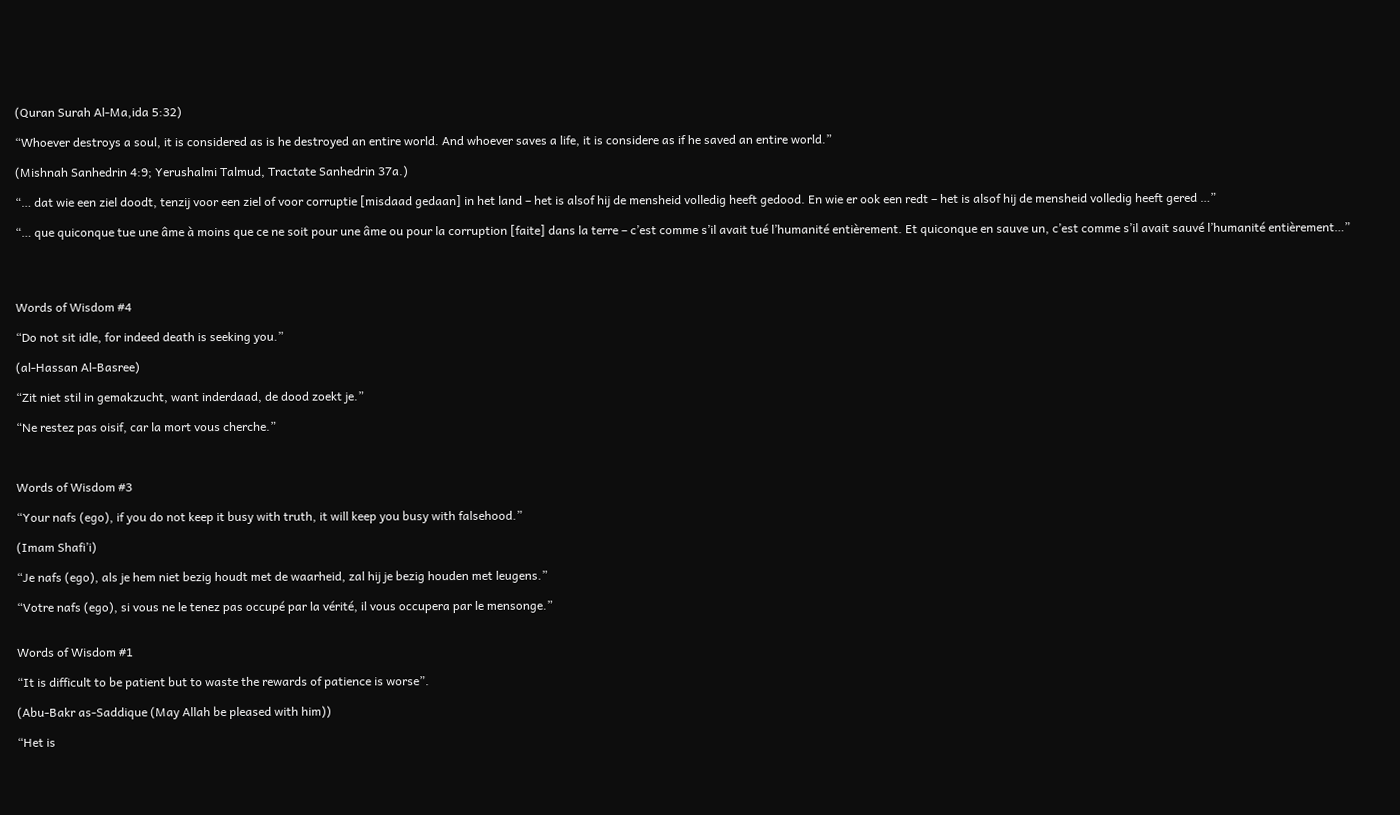(Quran Surah Al-Ma,ida 5:32)

“Whoever destroys a soul, it is considered as is he destroyed an entire world. And whoever saves a life, it is considere as if he saved an entire world.”

(Mishnah Sanhedrin 4:9; Yerushalmi Talmud, Tractate Sanhedrin 37a.)

“… dat wie een ziel doodt, tenzij voor een ziel of voor corruptie [misdaad gedaan] in het land – het is alsof hij de mensheid volledig heeft gedood. En wie er ook een redt – het is alsof hij de mensheid volledig heeft gered …”

“… que quiconque tue une âme à moins que ce ne soit pour une âme ou pour la corruption [faite] dans la terre – c’est comme s’il avait tué l’humanité entièrement. Et quiconque en sauve un, c’est comme s’il avait sauvé l’humanité entièrement…”




Words of Wisdom #4

“Do not sit idle, for indeed death is seeking you.”

(al-Hassan Al-Basree)

“Zit niet stil in gemakzucht, want inderdaad, de dood zoekt je.”

“Ne restez pas oisif, car la mort vous cherche.”



Words of Wisdom #3

“Your nafs (ego), if you do not keep it busy with truth, it will keep you busy with falsehood.”

(Imam Shafi’i)

“Je nafs (ego), als je hem niet bezig houdt met de waarheid, zal hij je bezig houden met leugens.”

“Votre nafs (ego), si vous ne le tenez pas occupé par la vérité, il vous occupera par le mensonge.”


Words of Wisdom #1

“It is difficult to be patient but to waste the rewards of patience is worse”.

(Abu-Bakr as-Saddique (May Allah be pleased with him))

“Het is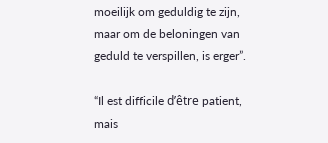moeilijk om geduldig te zijn, maar om de beloningen van geduld te verspillen, is erger”.

“Il est difficile d’être patient, mais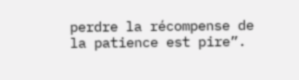perdre la récompense de la patience est pire”.